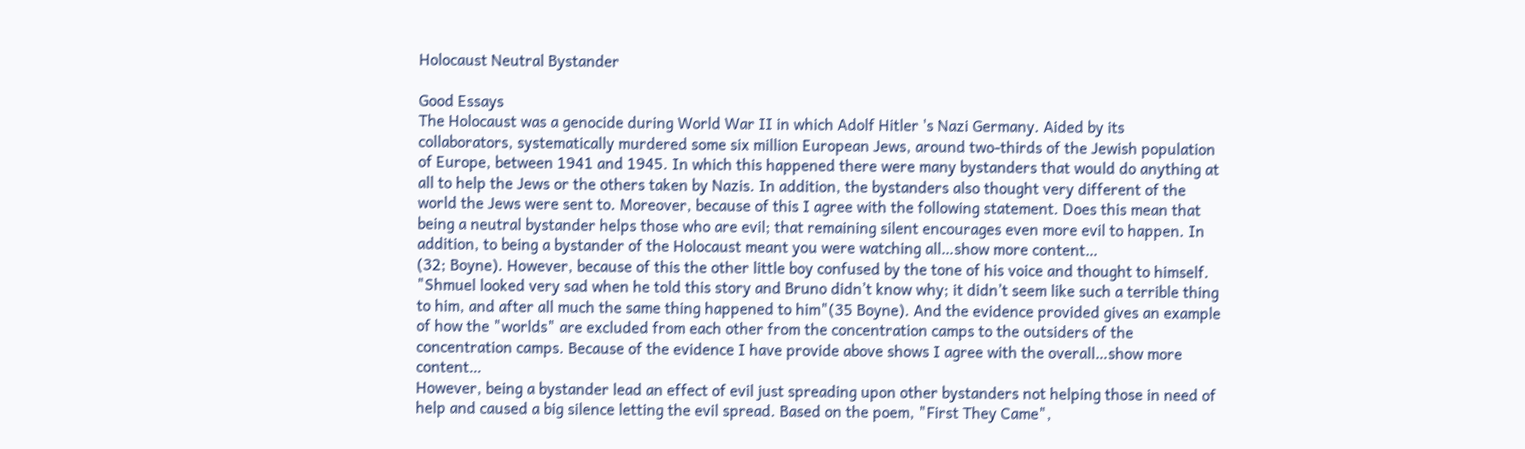Holocaust Neutral Bystander

Good Essays
The Holocaust was a genocide during World War II in which Adolf Hitler 's Nazi Germany. Aided by its collaborators, systematically murdered some six million European Jews, around two-thirds of the Jewish population of Europe, between 1941 and 1945. In which this happened there were many bystanders that would do anything at all to help the Jews or the others taken by Nazis. In addition, the bystanders also thought very different of the world the Jews were sent to. Moreover, because of this I agree with the following statement. Does this mean that being a neutral bystander helps those who are evil; that remaining silent encourages even more evil to happen. In addition, to being a bystander of the Holocaust meant you were watching all…show more content…
(32; Boyne). However, because of this the other little boy confused by the tone of his voice and thought to himself. "Shmuel looked very sad when he told this story and Bruno didn’t know why; it didn’t seem like such a terrible thing to him, and after all much the same thing happened to him"(35 Boyne). And the evidence provided gives an example of how the "worlds" are excluded from each other from the concentration camps to the outsiders of the concentration camps. Because of the evidence I have provide above shows I agree with the overall…show more content…
However, being a bystander lead an effect of evil just spreading upon other bystanders not helping those in need of help and caused a big silence letting the evil spread. Based on the poem, "First They Came",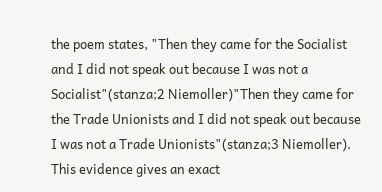the poem states, "Then they came for the Socialist and I did not speak out because I was not a Socialist"(stanza;2 Niemoller)"Then they came for the Trade Unionists and I did not speak out because I was not a Trade Unionists"(stanza;3 Niemoller). This evidence gives an exact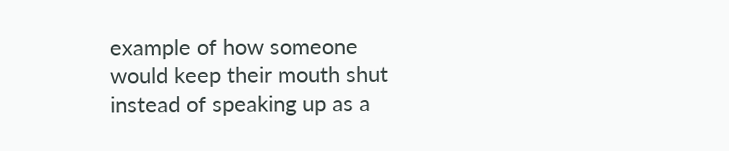example of how someone would keep their mouth shut instead of speaking up as a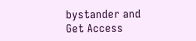bystander and
Get Access